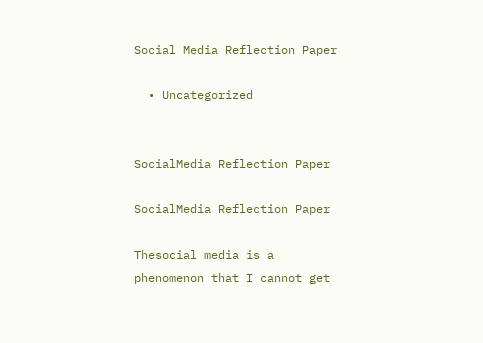Social Media Reflection Paper

  • Uncategorized


SocialMedia Reflection Paper

SocialMedia Reflection Paper

Thesocial media is a phenomenon that I cannot get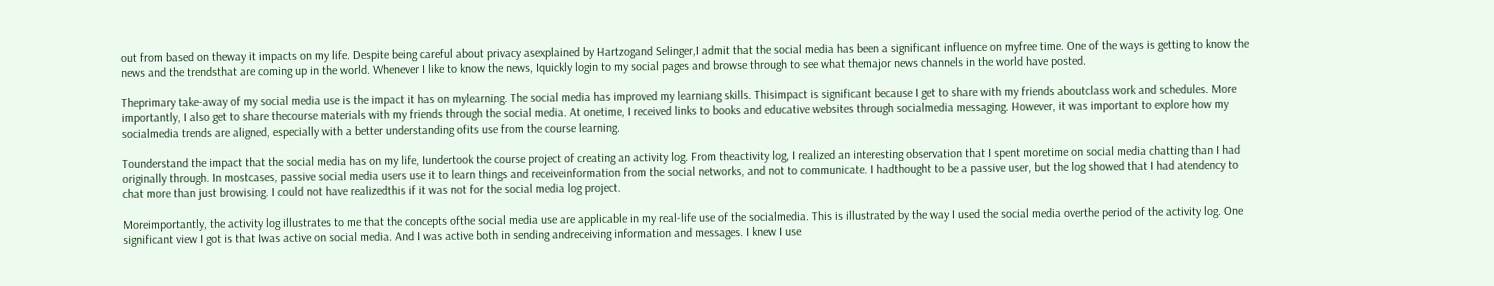out from based on theway it impacts on my life. Despite being careful about privacy asexplained by Hartzogand Selinger,I admit that the social media has been a significant influence on myfree time. One of the ways is getting to know the news and the trendsthat are coming up in the world. Whenever I like to know the news, Iquickly login to my social pages and browse through to see what themajor news channels in the world have posted.

Theprimary take-away of my social media use is the impact it has on mylearning. The social media has improved my learniang skills. Thisimpact is significant because I get to share with my friends aboutclass work and schedules. More importantly, I also get to share thecourse materials with my friends through the social media. At onetime, I received links to books and educative websites through socialmedia messaging. However, it was important to explore how my socialmedia trends are aligned, especially with a better understanding ofits use from the course learning.

Tounderstand the impact that the social media has on my life, Iundertook the course project of creating an activity log. From theactivity log, I realized an interesting observation that I spent moretime on social media chatting than I had originally through. In mostcases, passive social media users use it to learn things and receiveinformation from the social networks, and not to communicate. I hadthought to be a passive user, but the log showed that I had atendency to chat more than just browising. I could not have realizedthis if it was not for the social media log project.

Moreimportantly, the activity log illustrates to me that the concepts ofthe social media use are applicable in my real-life use of the socialmedia. This is illustrated by the way I used the social media overthe period of the activity log. One significant view I got is that Iwas active on social media. And I was active both in sending andreceiving information and messages. I knew I use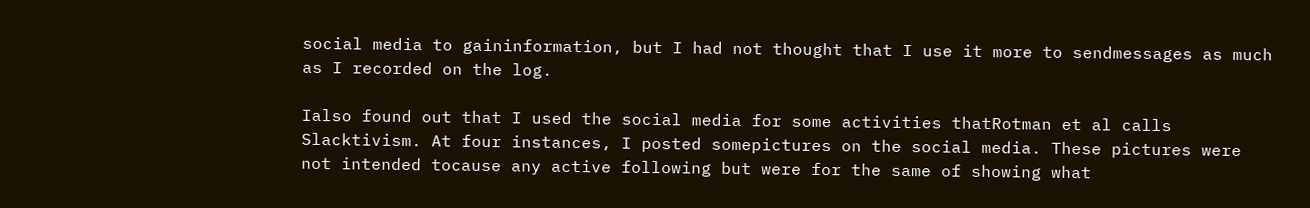social media to gaininformation, but I had not thought that I use it more to sendmessages as much as I recorded on the log.

Ialso found out that I used the social media for some activities thatRotman et al calls Slacktivism. At four instances, I posted somepictures on the social media. These pictures were not intended tocause any active following but were for the same of showing what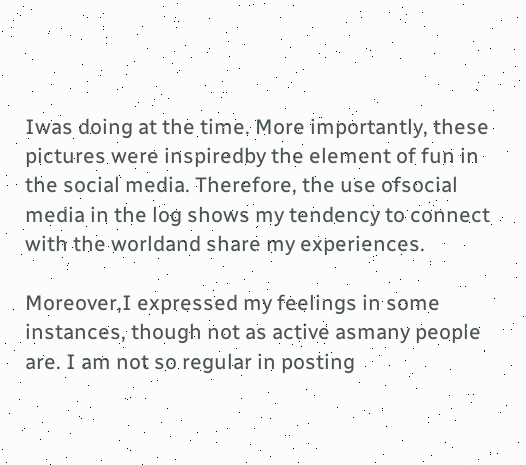Iwas doing at the time. More importantly, these pictures were inspiredby the element of fun in the social media. Therefore, the use ofsocial media in the log shows my tendency to connect with the worldand share my experiences.

Moreover,I expressed my feelings in some instances, though not as active asmany people are. I am not so regular in posting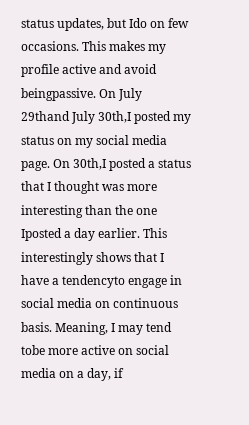status updates, but Ido on few occasions. This makes my profile active and avoid beingpassive. On July 29thand July 30th,I posted my status on my social media page. On 30th,I posted a status that I thought was more interesting than the one Iposted a day earlier. This interestingly shows that I have a tendencyto engage in social media on continuous basis. Meaning, I may tend tobe more active on social media on a day, if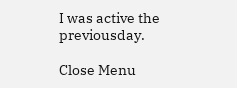I was active the previousday.

Close Menu